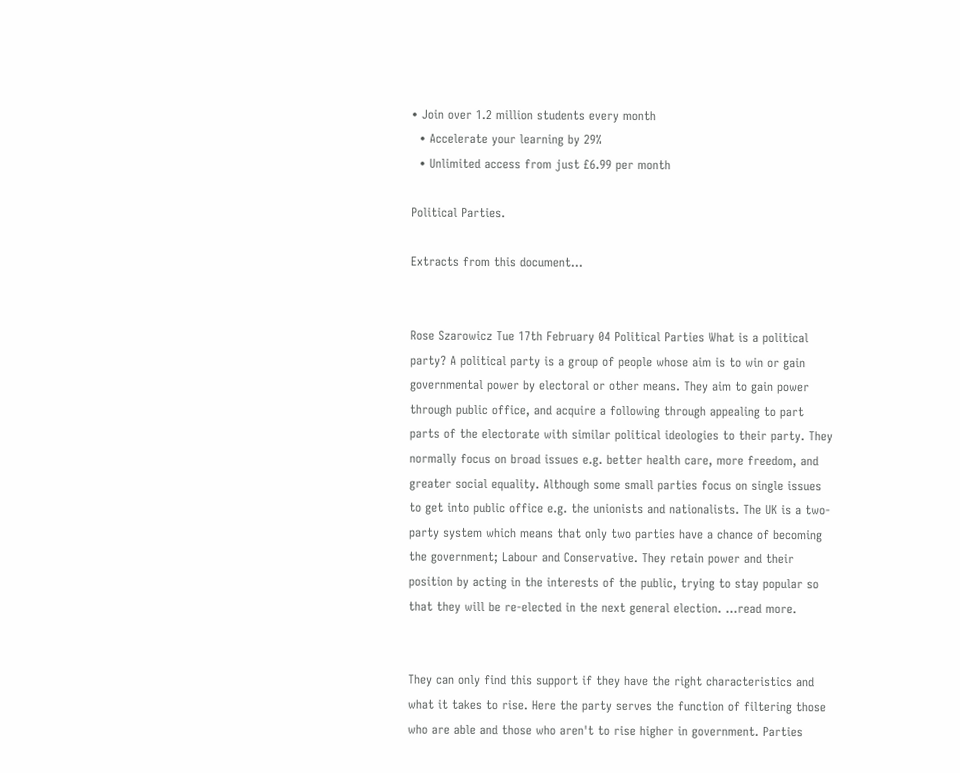• Join over 1.2 million students every month
  • Accelerate your learning by 29%
  • Unlimited access from just £6.99 per month

Political Parties.

Extracts from this document...


Rose Szarowicz Tue 17th February 04 Political Parties What is a political party? A political party is a group of people whose aim is to win or gain governmental power by electoral or other means. They aim to gain power through public office, and acquire a following through appealing to part parts of the electorate with similar political ideologies to their party. They normally focus on broad issues e.g. better health care, more freedom, and greater social equality. Although some small parties focus on single issues to get into public office e.g. the unionists and nationalists. The UK is a two-party system which means that only two parties have a chance of becoming the government; Labour and Conservative. They retain power and their position by acting in the interests of the public, trying to stay popular so that they will be re-elected in the next general election. ...read more.


They can only find this support if they have the right characteristics and what it takes to rise. Here the party serves the function of filtering those who are able and those who aren't to rise higher in government. Parties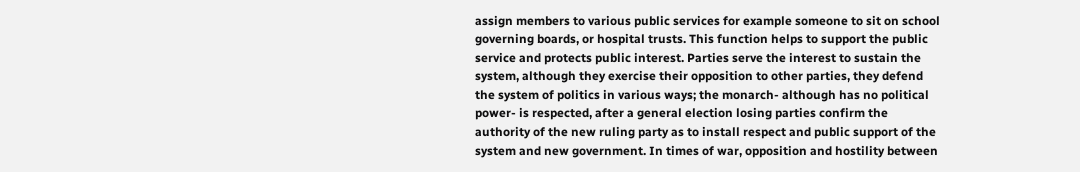assign members to various public services for example someone to sit on school governing boards, or hospital trusts. This function helps to support the public service and protects public interest. Parties serve the interest to sustain the system, although they exercise their opposition to other parties, they defend the system of politics in various ways; the monarch- although has no political power- is respected, after a general election losing parties confirm the authority of the new ruling party as to install respect and public support of the system and new government. In times of war, opposition and hostility between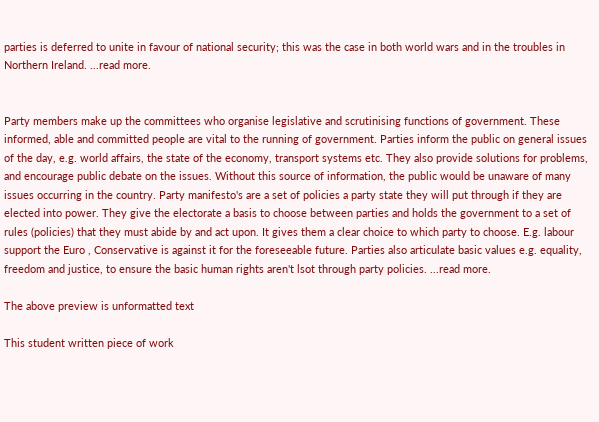parties is deferred to unite in favour of national security; this was the case in both world wars and in the troubles in Northern Ireland. ...read more.


Party members make up the committees who organise legislative and scrutinising functions of government. These informed, able and committed people are vital to the running of government. Parties inform the public on general issues of the day, e.g. world affairs, the state of the economy, transport systems etc. They also provide solutions for problems, and encourage public debate on the issues. Without this source of information, the public would be unaware of many issues occurring in the country. Party manifesto's are a set of policies a party state they will put through if they are elected into power. They give the electorate a basis to choose between parties and holds the government to a set of rules (policies) that they must abide by and act upon. It gives them a clear choice to which party to choose. E.g. labour support the Euro , Conservative is against it for the foreseeable future. Parties also articulate basic values e.g. equality, freedom and justice, to ensure the basic human rights aren't lsot through party policies. ...read more.

The above preview is unformatted text

This student written piece of work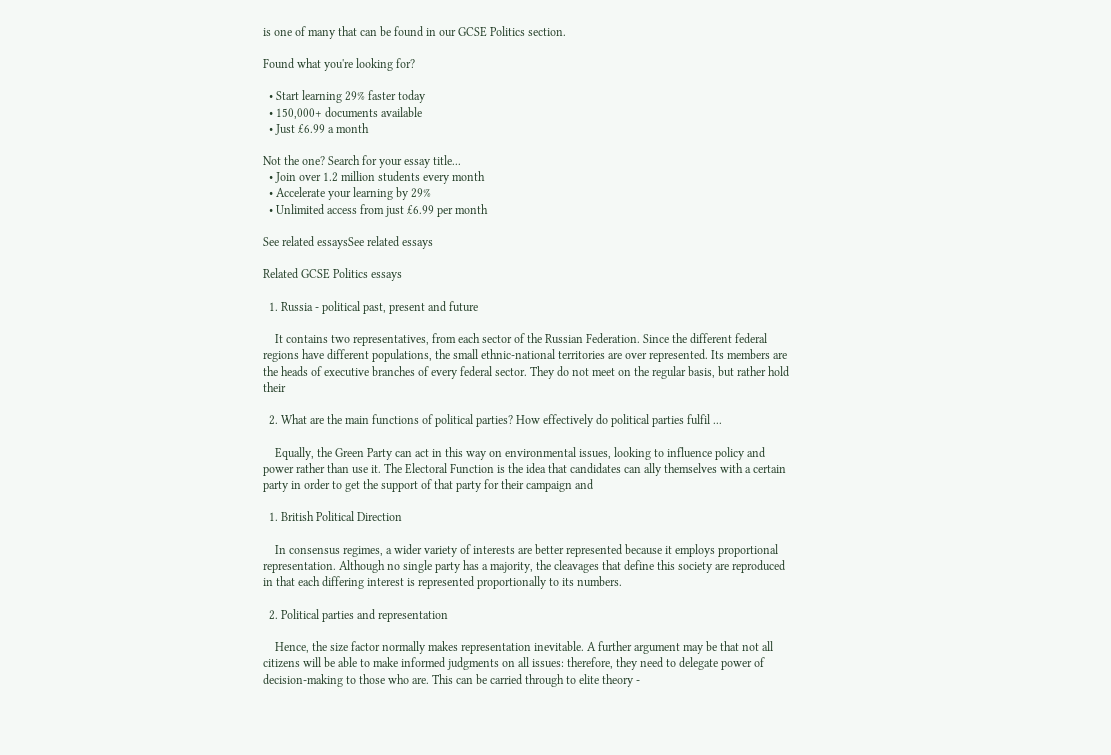is one of many that can be found in our GCSE Politics section.

Found what you're looking for?

  • Start learning 29% faster today
  • 150,000+ documents available
  • Just £6.99 a month

Not the one? Search for your essay title...
  • Join over 1.2 million students every month
  • Accelerate your learning by 29%
  • Unlimited access from just £6.99 per month

See related essaysSee related essays

Related GCSE Politics essays

  1. Russia - political past, present and future

    It contains two representatives, from each sector of the Russian Federation. Since the different federal regions have different populations, the small ethnic-national territories are over represented. Its members are the heads of executive branches of every federal sector. They do not meet on the regular basis, but rather hold their

  2. What are the main functions of political parties? How effectively do political parties fulfil ...

    Equally, the Green Party can act in this way on environmental issues, looking to influence policy and power rather than use it. The Electoral Function is the idea that candidates can ally themselves with a certain party in order to get the support of that party for their campaign and

  1. British Political Direction

    In consensus regimes, a wider variety of interests are better represented because it employs proportional representation. Although no single party has a majority, the cleavages that define this society are reproduced in that each differing interest is represented proportionally to its numbers.

  2. Political parties and representation

    Hence, the size factor normally makes representation inevitable. A further argument may be that not all citizens will be able to make informed judgments on all issues: therefore, they need to delegate power of decision-making to those who are. This can be carried through to elite theory -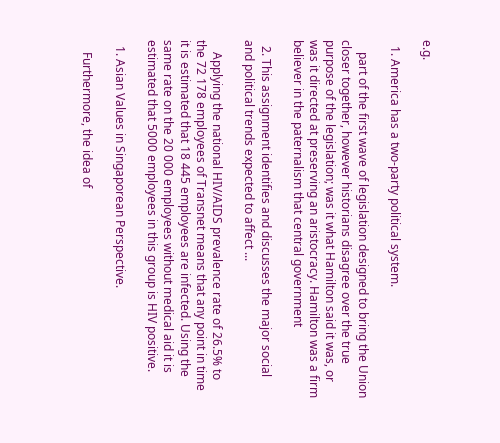e.g.

  1. America has a two-party political system.

    part of the first wave of legislation designed to bring the Union closer together, however historians disagree over the true purpose of the legislation; was it what Hamilton said it was, or was it directed at preserving an aristocracy. Hamilton was a firm believer in the paternalism that central government

  2. This assignment identifies and discusses the major social and political trends expected to affect ...

    Applying the national HIV/AIDS prevalence rate of 26.5% to the 72 178 employees of Transnet means that any point in time it is estimated that 18 445 employees are infected. Using the same rate on the 20 000 employees without medical aid it is estimated that 5000 employees in this group is HIV positive.

  1. Asian Values in Singaporean Perspective.

    Furthermore, the idea of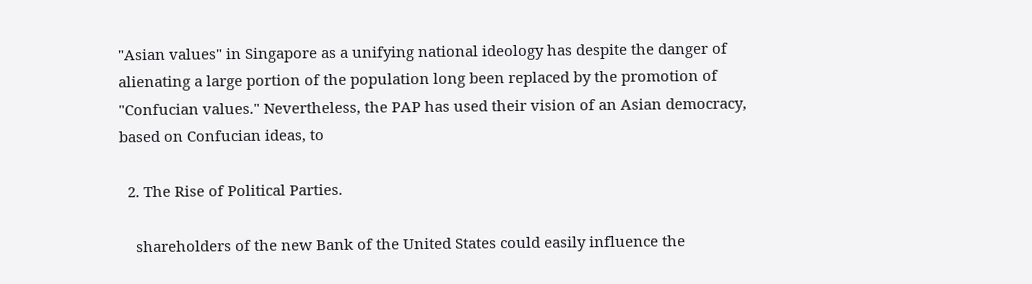"Asian values" in Singapore as a unifying national ideology has despite the danger of alienating a large portion of the population long been replaced by the promotion of "Confucian values." Nevertheless, the PAP has used their vision of an Asian democracy, based on Confucian ideas, to

  2. The Rise of Political Parties.

    shareholders of the new Bank of the United States could easily influence the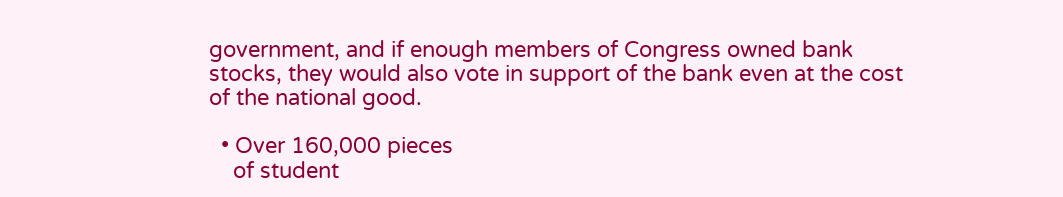government, and if enough members of Congress owned bank stocks, they would also vote in support of the bank even at the cost of the national good.

  • Over 160,000 pieces
    of student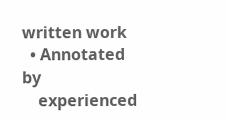written work
  • Annotated by
    experienced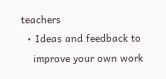teachers
  • Ideas and feedback to
    improve your own work